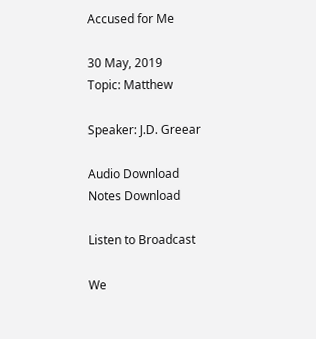Accused for Me

30 May, 2019
Topic: Matthew

Speaker: J.D. Greear

Audio Download
Notes Download

Listen to Broadcast

We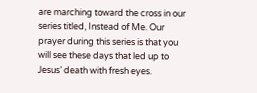are marching toward the cross in our series titled, Instead of Me. Our prayer during this series is that you will see these days that led up to Jesus’ death with fresh eyes.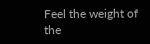Feel the weight of the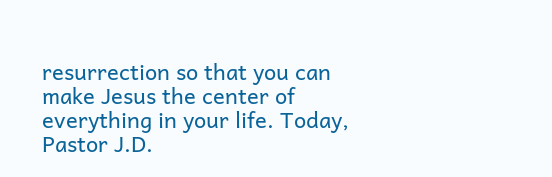resurrection so that you can make Jesus the center of everything in your life. Today, Pastor J.D.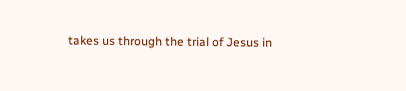takes us through the trial of Jesus in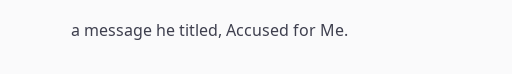a message he titled, Accused for Me.